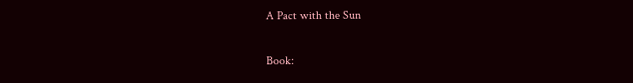A Pact with the Sun

Book: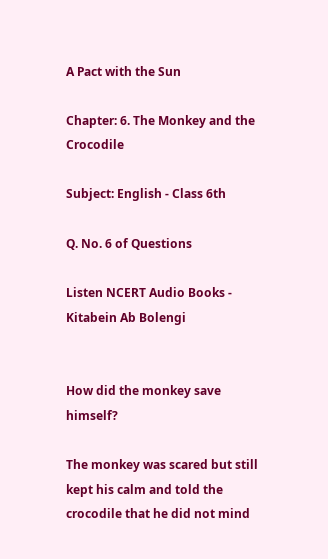A Pact with the Sun

Chapter: 6. The Monkey and the Crocodile

Subject: English - Class 6th

Q. No. 6 of Questions

Listen NCERT Audio Books - Kitabein Ab Bolengi


How did the monkey save himself?

The monkey was scared but still kept his calm and told the crocodile that he did not mind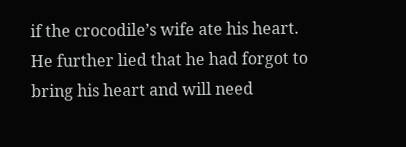if the crocodile’s wife ate his heart. He further lied that he had forgot to bring his heart and will need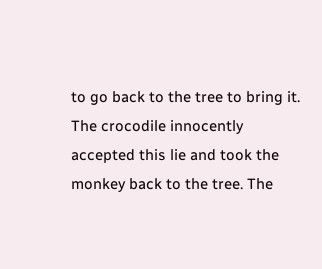to go back to the tree to bring it. The crocodile innocently accepted this lie and took the monkey back to the tree. The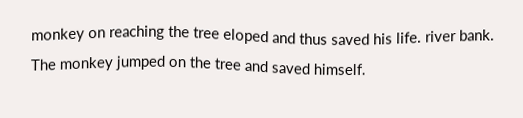monkey on reaching the tree eloped and thus saved his life. river bank. The monkey jumped on the tree and saved himself.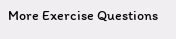More Exercise Questions